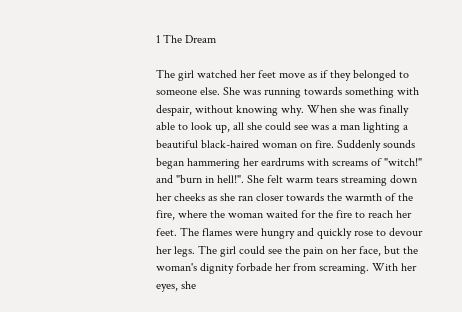1 The Dream

The girl watched her feet move as if they belonged to someone else. She was running towards something with despair, without knowing why. When she was finally able to look up, all she could see was a man lighting a beautiful black-haired woman on fire. Suddenly sounds began hammering her eardrums with screams of "witch!" and "burn in hell!". She felt warm tears streaming down her cheeks as she ran closer towards the warmth of the fire, where the woman waited for the fire to reach her feet. The flames were hungry and quickly rose to devour her legs. The girl could see the pain on her face, but the woman's dignity forbade her from screaming. With her eyes, she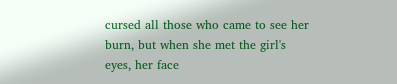cursed all those who came to see her burn, but when she met the girl's eyes, her face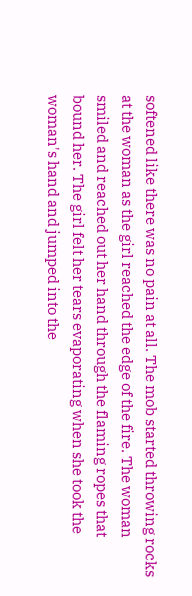softened like there was no pain at all. The mob started throwing rocks at the woman as the girl reached the edge of the fire. The woman smiled and reached out her hand through the flaming ropes that bound her. The girl felt her tears evaporating when she took the woman's hand and jumped into the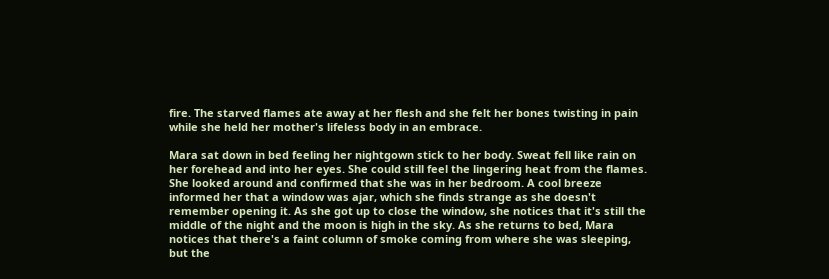fire. The starved flames ate away at her flesh and she felt her bones twisting in pain while she held her mother's lifeless body in an embrace.

Mara sat down in bed feeling her nightgown stick to her body. Sweat fell like rain on her forehead and into her eyes. She could still feel the lingering heat from the flames. She looked around and confirmed that she was in her bedroom. A cool breeze informed her that a window was ajar, which she finds strange as she doesn't remember opening it. As she got up to close the window, she notices that it's still the middle of the night and the moon is high in the sky. As she returns to bed, Mara notices that there's a faint column of smoke coming from where she was sleeping, but the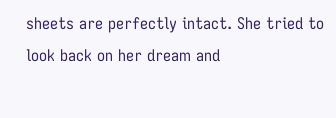sheets are perfectly intact. She tried to look back on her dream and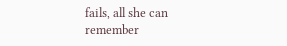fails, all she can remember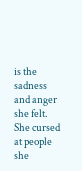is the sadness and anger she felt. She cursed at people she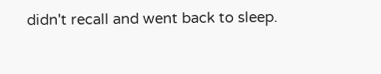didn't recall and went back to sleep.